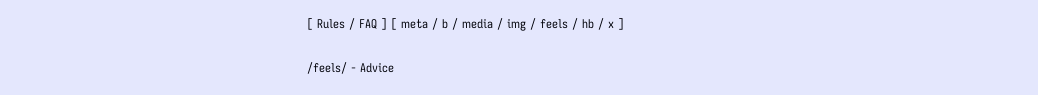[ Rules / FAQ ] [ meta / b / media / img / feels / hb / x ]

/feels/ - Advice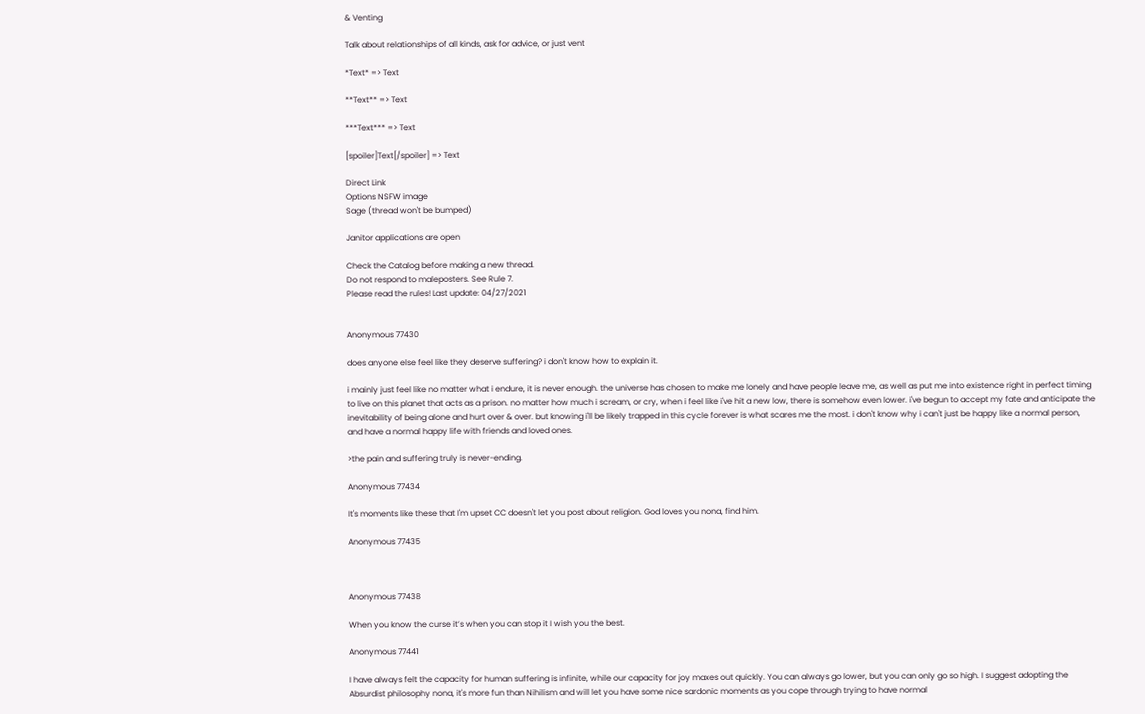& Venting

Talk about relationships of all kinds, ask for advice, or just vent

*Text* => Text

**Text** => Text

***Text*** => Text

[spoiler]Text[/spoiler] => Text

Direct Link
Options NSFW image
Sage (thread won't be bumped)

Janitor applications are open

Check the Catalog before making a new thread.
Do not respond to maleposters. See Rule 7.
Please read the rules! Last update: 04/27/2021


Anonymous 77430

does anyone else feel like they deserve suffering? i don't know how to explain it.

i mainly just feel like no matter what i endure, it is never enough. the universe has chosen to make me lonely and have people leave me, as well as put me into existence right in perfect timing to live on this planet that acts as a prison. no matter how much i scream, or cry, when i feel like i've hit a new low, there is somehow even lower. i've begun to accept my fate and anticipate the inevitability of being alone and hurt over & over. but knowing i'll be likely trapped in this cycle forever is what scares me the most. i don't know why i can't just be happy like a normal person, and have a normal happy life with friends and loved ones.

>the pain and suffering truly is never-ending.

Anonymous 77434

It's moments like these that I'm upset CC doesn't let you post about religion. God loves you nona, find him.

Anonymous 77435



Anonymous 77438

When you know the curse it’s when you can stop it I wish you the best.

Anonymous 77441

I have always felt the capacity for human suffering is infinite, while our capacity for joy maxes out quickly. You can always go lower, but you can only go so high. I suggest adopting the Absurdist philosophy nona, it's more fun than Nihilism and will let you have some nice sardonic moments as you cope through trying to have normal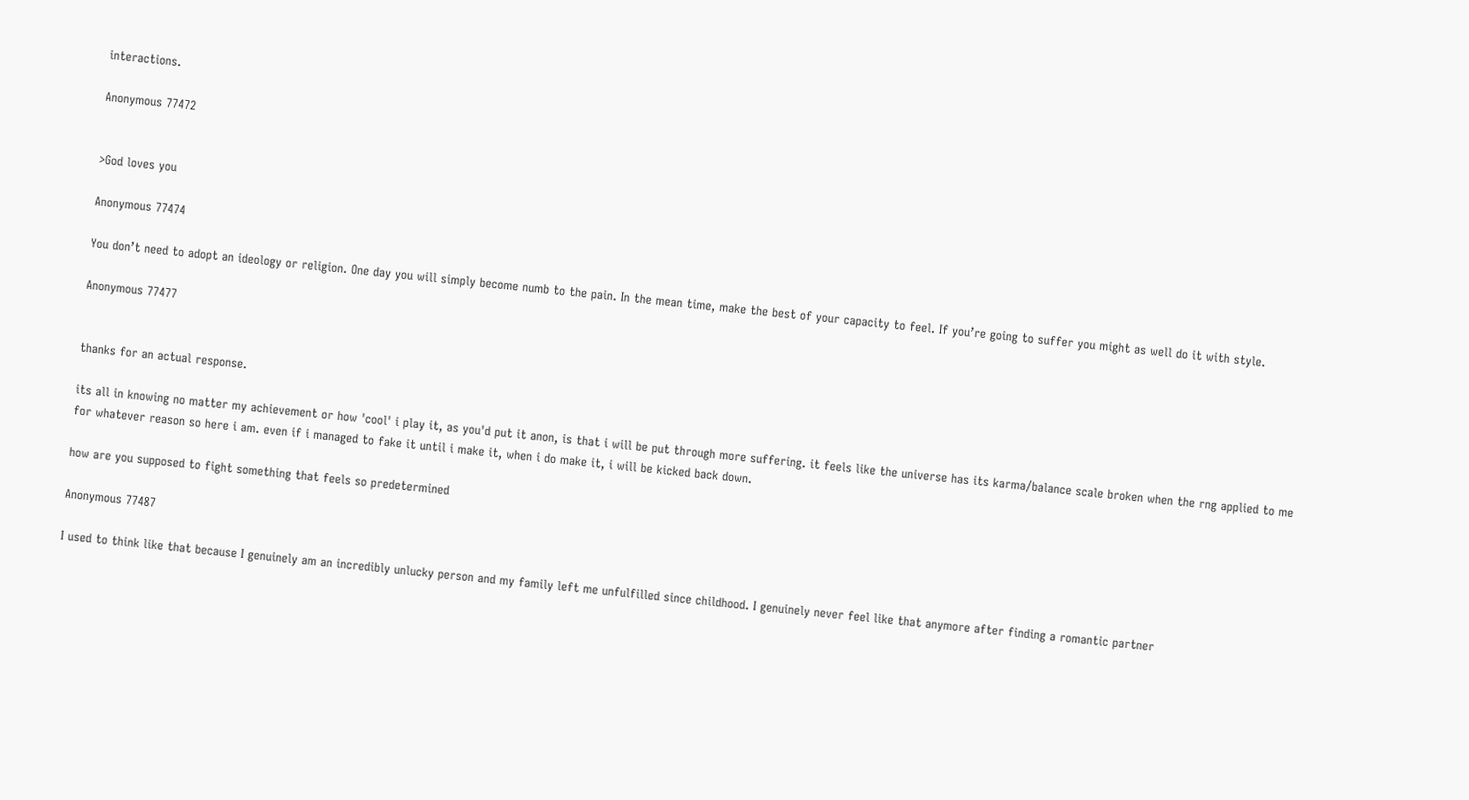interactions.

Anonymous 77472


>God loves you

Anonymous 77474

You don’t need to adopt an ideology or religion. One day you will simply become numb to the pain. In the mean time, make the best of your capacity to feel. If you’re going to suffer you might as well do it with style.

Anonymous 77477


thanks for an actual response.

its all in knowing no matter my achievement or how 'cool' i play it, as you'd put it anon, is that i will be put through more suffering. it feels like the universe has its karma/balance scale broken when the rng applied to me for whatever reason so here i am. even if i managed to fake it until i make it, when i do make it, i will be kicked back down.

how are you supposed to fight something that feels so predetermined

Anonymous 77487

I used to think like that because I genuinely am an incredibly unlucky person and my family left me unfulfilled since childhood. I genuinely never feel like that anymore after finding a romantic partner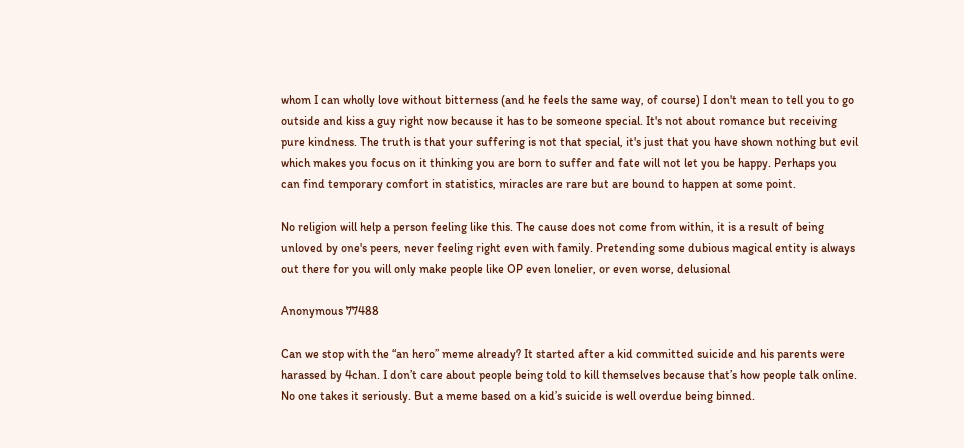whom I can wholly love without bitterness (and he feels the same way, of course) I don't mean to tell you to go outside and kiss a guy right now because it has to be someone special. It's not about romance but receiving pure kindness. The truth is that your suffering is not that special, it's just that you have shown nothing but evil which makes you focus on it thinking you are born to suffer and fate will not let you be happy. Perhaps you can find temporary comfort in statistics, miracles are rare but are bound to happen at some point.

No religion will help a person feeling like this. The cause does not come from within, it is a result of being unloved by one's peers, never feeling right even with family. Pretending some dubious magical entity is always out there for you will only make people like OP even lonelier, or even worse, delusional

Anonymous 77488

Can we stop with the “an hero” meme already? It started after a kid committed suicide and his parents were harassed by 4chan. I don’t care about people being told to kill themselves because that’s how people talk online. No one takes it seriously. But a meme based on a kid’s suicide is well overdue being binned.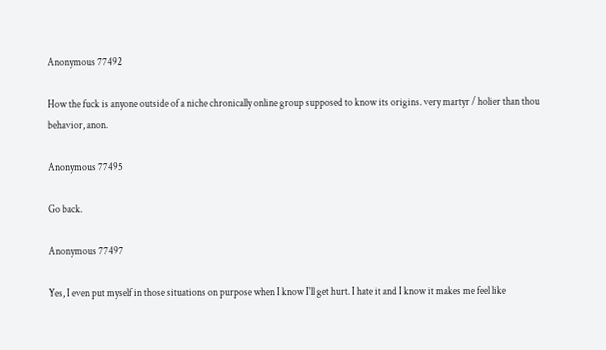Anonymous 77492

How the fuck is anyone outside of a niche chronically online group supposed to know its origins. very martyr / holier than thou behavior, anon.

Anonymous 77495

Go back.

Anonymous 77497

Yes, I even put myself in those situations on purpose when I know I'll get hurt. I hate it and I know it makes me feel like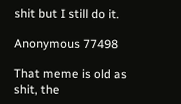shit but I still do it.

Anonymous 77498

That meme is old as shit, the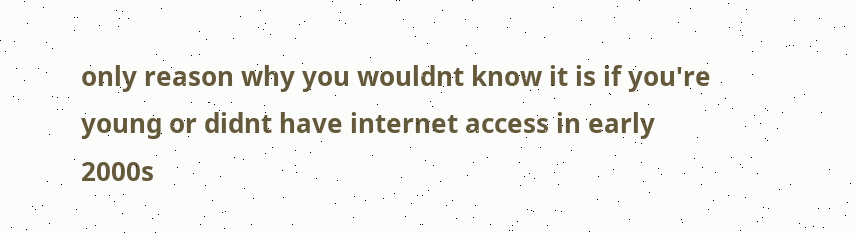only reason why you wouldnt know it is if you're young or didnt have internet access in early 2000s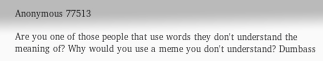Anonymous 77513

Are you one of those people that use words they don't understand the meaning of? Why would you use a meme you don't understand? Dumbass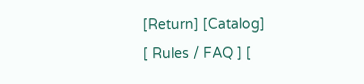[Return] [Catalog]
[ Rules / FAQ ] [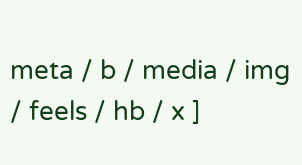meta / b / media / img / feels / hb / x ]